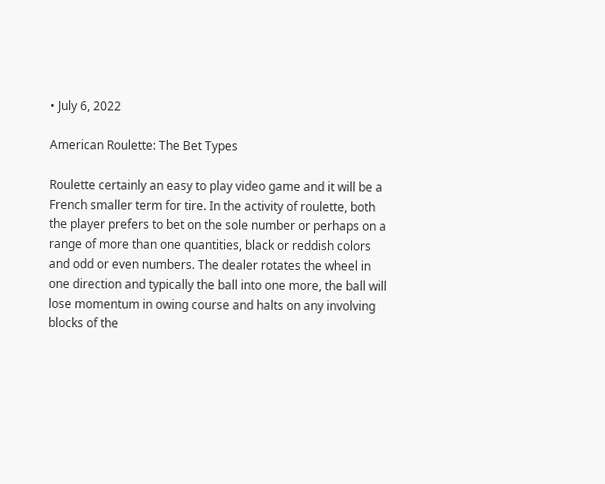• July 6, 2022

American Roulette: The Bet Types

Roulette certainly an easy to play video game and it will be a French smaller term for tire. In the activity of roulette, both the player prefers to bet on the sole number or perhaps on a range of more than one quantities, black or reddish colors and odd or even numbers. The dealer rotates the wheel in one direction and typically the ball into one more, the ball will lose momentum in owing course and halts on any involving blocks of the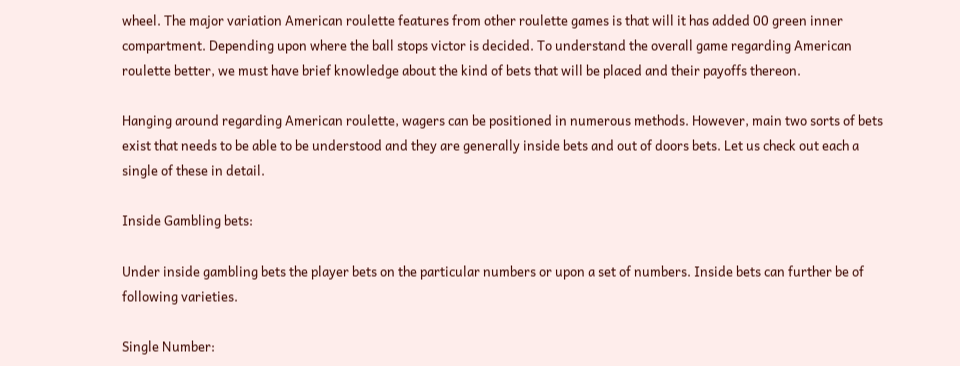wheel. The major variation American roulette features from other roulette games is that will it has added 00 green inner compartment. Depending upon where the ball stops victor is decided. To understand the overall game regarding American roulette better, we must have brief knowledge about the kind of bets that will be placed and their payoffs thereon.

Hanging around regarding American roulette, wagers can be positioned in numerous methods. However, main two sorts of bets exist that needs to be able to be understood and they are generally inside bets and out of doors bets. Let us check out each a single of these in detail.

Inside Gambling bets:

Under inside gambling bets the player bets on the particular numbers or upon a set of numbers. Inside bets can further be of following varieties.

Single Number: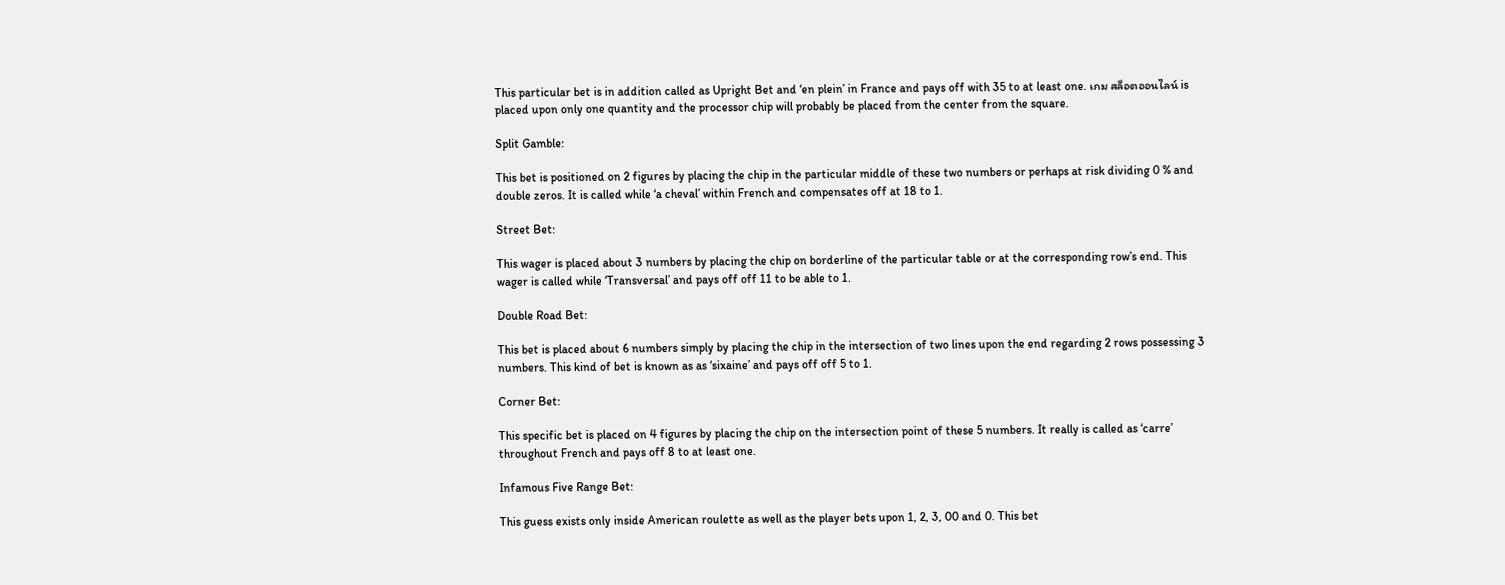This particular bet is in addition called as Upright Bet and ‘en plein’ in France and pays off with 35 to at least one. เกม สล็อตออนไลน์ is placed upon only one quantity and the processor chip will probably be placed from the center from the square.

Split Gamble:

This bet is positioned on 2 figures by placing the chip in the particular middle of these two numbers or perhaps at risk dividing 0 % and double zeros. It is called while ‘a cheval’ within French and compensates off at 18 to 1.

Street Bet:

This wager is placed about 3 numbers by placing the chip on borderline of the particular table or at the corresponding row’s end. This wager is called while ‘Transversal’ and pays off off 11 to be able to 1.

Double Road Bet:

This bet is placed about 6 numbers simply by placing the chip in the intersection of two lines upon the end regarding 2 rows possessing 3 numbers. This kind of bet is known as as ‘sixaine’ and pays off off 5 to 1.

Corner Bet:

This specific bet is placed on 4 figures by placing the chip on the intersection point of these 5 numbers. It really is called as ‘carre’ throughout French and pays off 8 to at least one.

Infamous Five Range Bet:

This guess exists only inside American roulette as well as the player bets upon 1, 2, 3, 00 and 0. This bet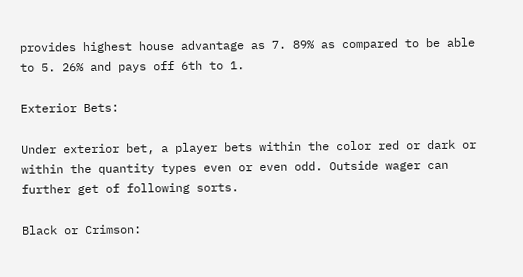provides highest house advantage as 7. 89% as compared to be able to 5. 26% and pays off 6th to 1.

Exterior Bets:

Under exterior bet, a player bets within the color red or dark or within the quantity types even or even odd. Outside wager can further get of following sorts.

Black or Crimson: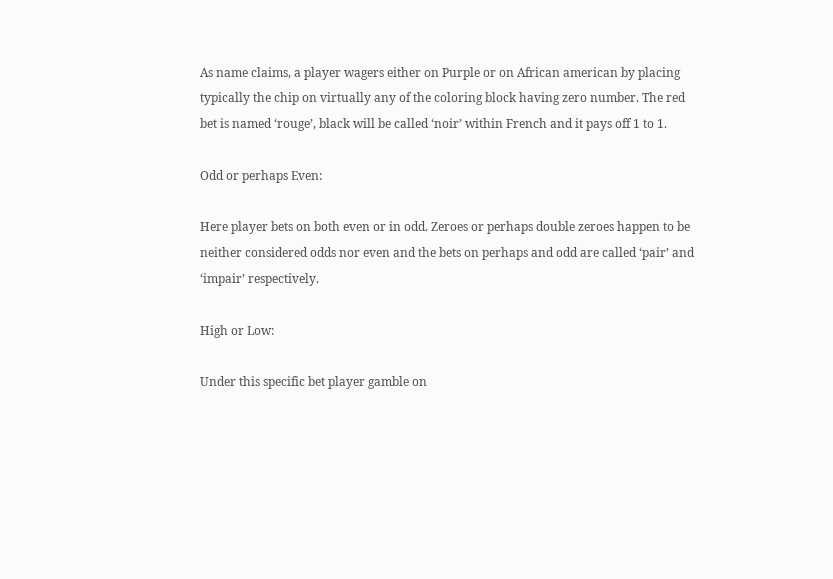As name claims, a player wagers either on Purple or on African american by placing typically the chip on virtually any of the coloring block having zero number. The red bet is named ‘rouge’, black will be called ‘noir’ within French and it pays off 1 to 1.

Odd or perhaps Even:

Here player bets on both even or in odd. Zeroes or perhaps double zeroes happen to be neither considered odds nor even and the bets on perhaps and odd are called ‘pair’ and ‘impair’ respectively.

High or Low:

Under this specific bet player gamble on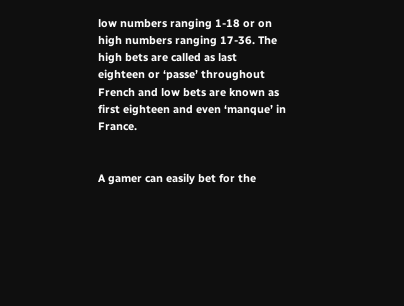low numbers ranging 1-18 or on high numbers ranging 17-36. The high bets are called as last eighteen or ‘passe’ throughout French and low bets are known as first eighteen and even ‘manque’ in France.


A gamer can easily bet for the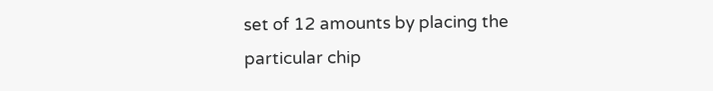set of 12 amounts by placing the particular chip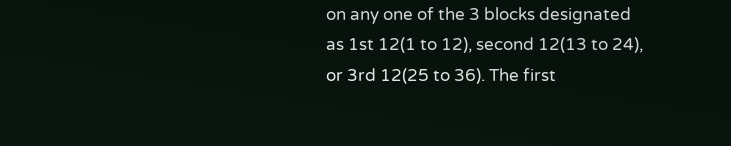on any one of the 3 blocks designated as 1st 12(1 to 12), second 12(13 to 24), or 3rd 12(25 to 36). The first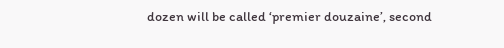dozen will be called ‘premier douzaine’, second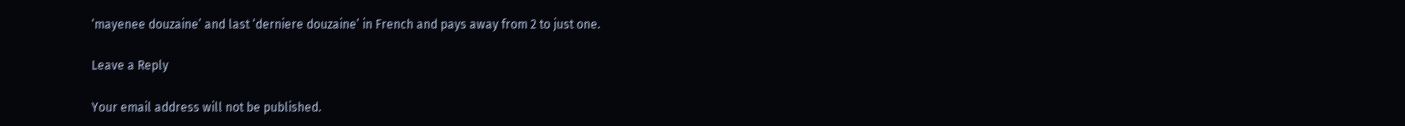‘mayenee douzaine’ and last ‘derniere douzaine’ in French and pays away from 2 to just one.

Leave a Reply

Your email address will not be published.